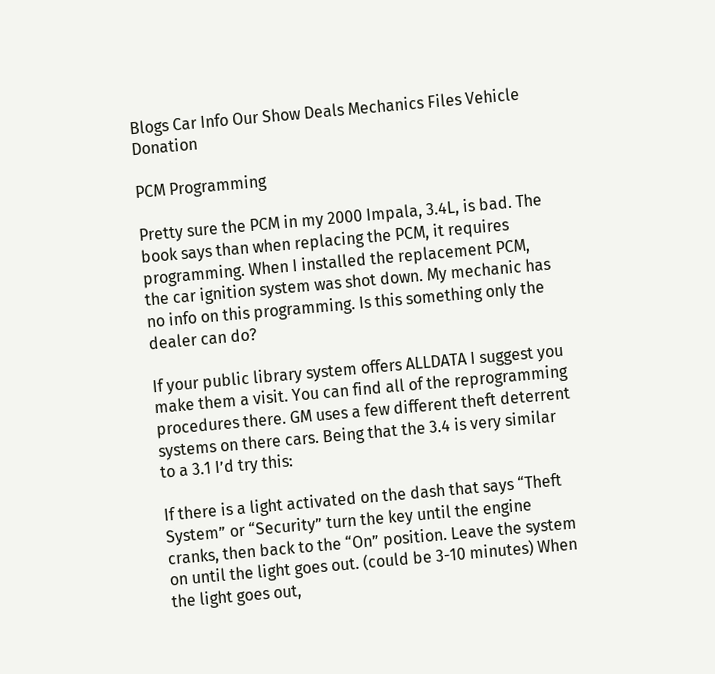Blogs Car Info Our Show Deals Mechanics Files Vehicle Donation

PCM Programming

Pretty sure the PCM in my 2000 Impala, 3.4L, is bad. The book says than when replacing the PCM, it requires programming. When I installed the replacement PCM, the car ignition system was shot down. My mechanic has no info on this programming. Is this something only the dealer can do?

If your public library system offers ALLDATA I suggest you make them a visit. You can find all of the reprogramming procedures there. GM uses a few different theft deterrent systems on there cars. Being that the 3.4 is very similar to a 3.1 I’d try this:

If there is a light activated on the dash that says “Theft System” or “Security” turn the key until the engine cranks, then back to the “On” position. Leave the system on until the light goes out. (could be 3-10 minutes) When the light goes out,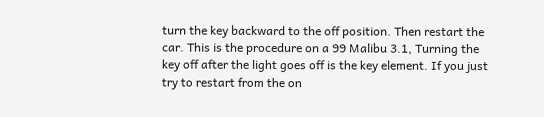turn the key backward to the off position. Then restart the car. This is the procedure on a 99 Malibu 3.1, Turning the key off after the light goes off is the key element. If you just try to restart from the on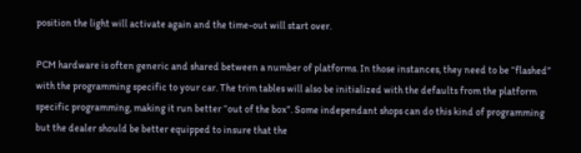position the light will activate again and the time-out will start over.

PCM hardware is often generic and shared between a number of platforms. In those instances, they need to be “flashed” with the programming specific to your car. The trim tables will also be initialized with the defaults from the platform specific programming, making it run better “out of the box”. Some independant shops can do this kind of programming but the dealer should be better equipped to insure that the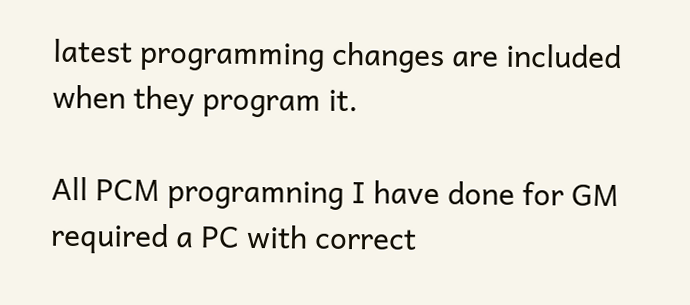latest programming changes are included when they program it.

All PCM programning I have done for GM required a PC with correct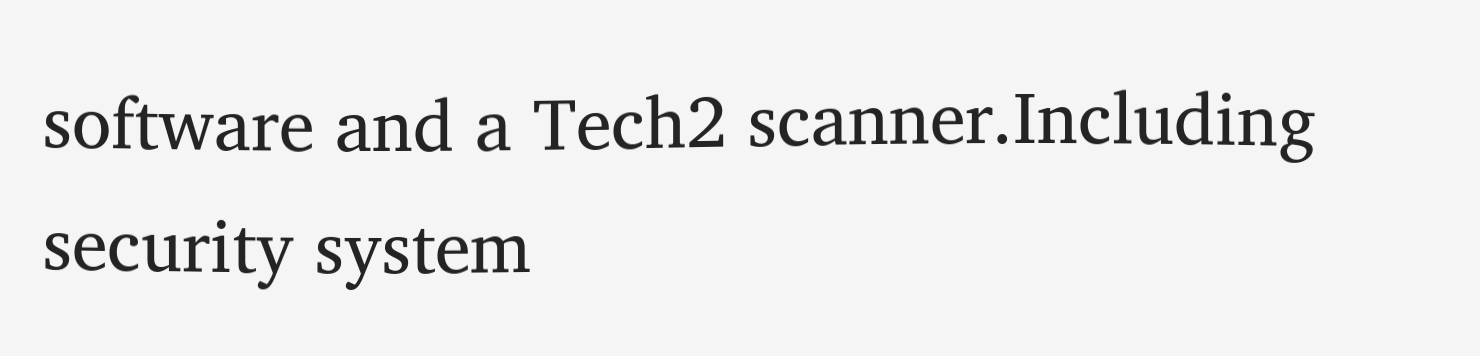software and a Tech2 scanner.Including security system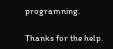programning.

Thanks for the help.